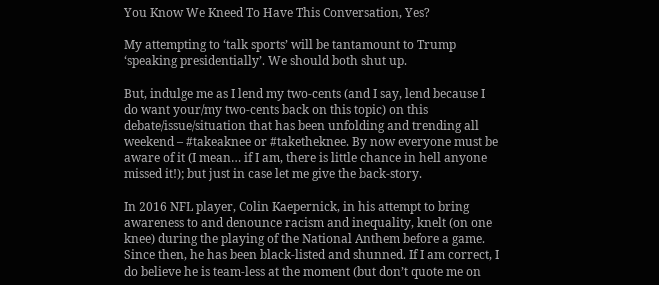You Know We Kneed To Have This Conversation, Yes?

My attempting to ‘talk sports’ will be tantamount to Trump ‘speaking presidentially’. We should both shut up.

But, indulge me as I lend my two-cents (and I say, lend because I do want your/my two-cents back on this topic) on this debate/issue/situation that has been unfolding and trending all weekend – #takeaknee or #taketheknee. By now everyone must be aware of it (I mean… if I am, there is little chance in hell anyone missed it!); but just in case let me give the back-story.

In 2016 NFL player, Colin Kaepernick, in his attempt to bring awareness to and denounce racism and inequality, knelt (on one knee) during the playing of the National Anthem before a game. Since then, he has been black-listed and shunned. If I am correct, I do believe he is team-less at the moment (but don’t quote me on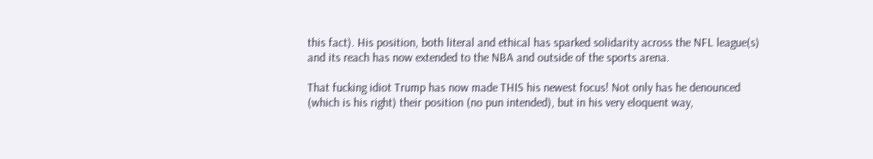this fact). His position, both literal and ethical has sparked solidarity across the NFL league(s) and its reach has now extended to the NBA and outside of the sports arena.

That fucking idiot Trump has now made THIS his newest focus! Not only has he denounced (which is his right) their position (no pun intended), but in his very eloquent way,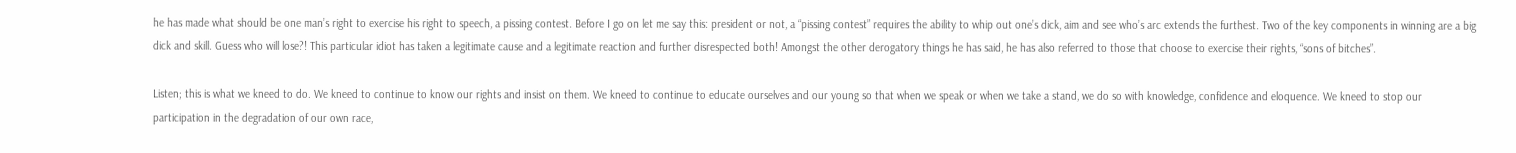he has made what should be one man’s right to exercise his right to speech, a pissing contest. Before I go on let me say this: president or not, a “pissing contest” requires the ability to whip out one’s dick, aim and see who’s arc extends the furthest. Two of the key components in winning are a big dick and skill. Guess who will lose?! This particular idiot has taken a legitimate cause and a legitimate reaction and further disrespected both! Amongst the other derogatory things he has said, he has also referred to those that choose to exercise their rights, “sons of bitches”.

Listen; this is what we kneed to do. We kneed to continue to know our rights and insist on them. We kneed to continue to educate ourselves and our young so that when we speak or when we take a stand, we do so with knowledge, confidence and eloquence. We kneed to stop our participation in the degradation of our own race,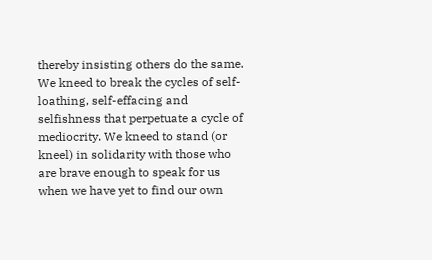thereby insisting others do the same. We kneed to break the cycles of self-loathing, self-effacing and selfishness that perpetuate a cycle of mediocrity. We kneed to stand (or kneel) in solidarity with those who are brave enough to speak for us when we have yet to find our own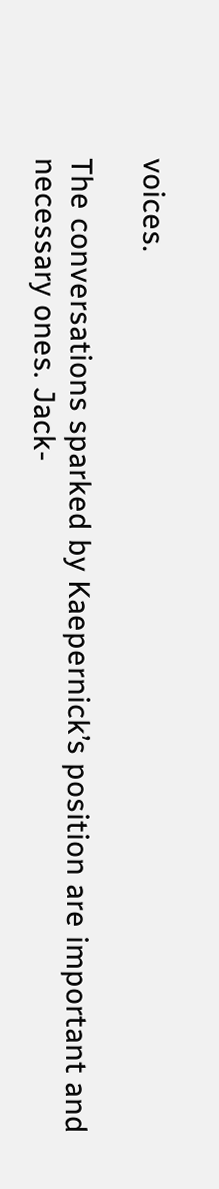voices.

The conversations sparked by Kaepernick’s position are important and necessary ones. Jack-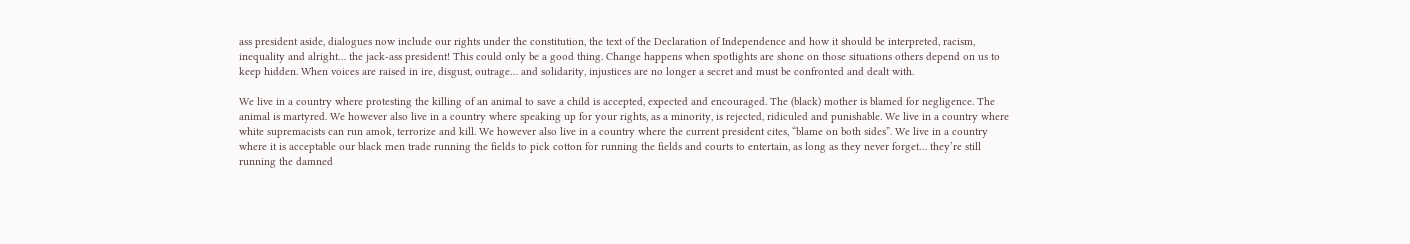ass president aside, dialogues now include our rights under the constitution, the text of the Declaration of Independence and how it should be interpreted, racism, inequality and alright… the jack-ass president! This could only be a good thing. Change happens when spotlights are shone on those situations others depend on us to keep hidden. When voices are raised in ire, disgust, outrage… and solidarity, injustices are no longer a secret and must be confronted and dealt with.

We live in a country where protesting the killing of an animal to save a child is accepted, expected and encouraged. The (black) mother is blamed for negligence. The animal is martyred. We however also live in a country where speaking up for your rights, as a minority, is rejected, ridiculed and punishable. We live in a country where white supremacists can run amok, terrorize and kill. We however also live in a country where the current president cites, “blame on both sides”. We live in a country where it is acceptable our black men trade running the fields to pick cotton for running the fields and courts to entertain, as long as they never forget… they’re still running the damned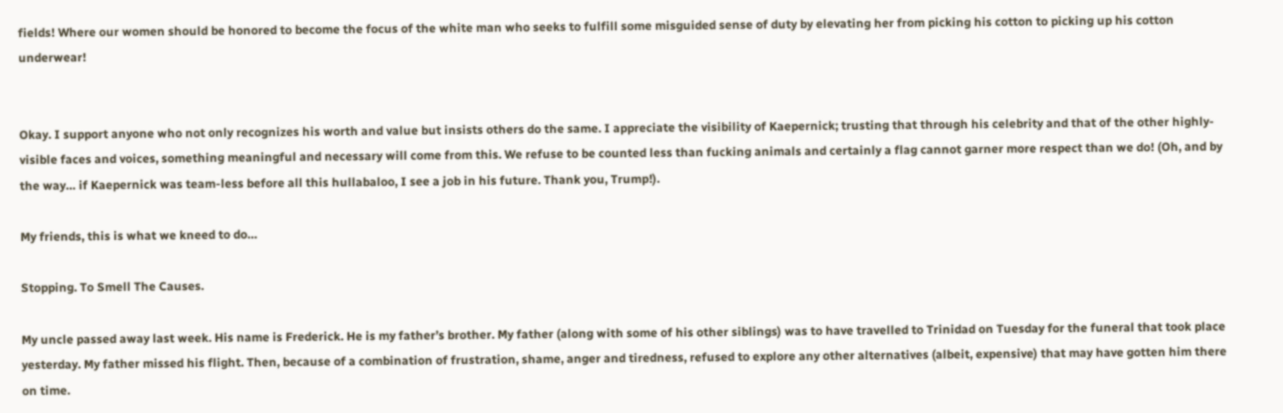fields! Where our women should be honored to become the focus of the white man who seeks to fulfill some misguided sense of duty by elevating her from picking his cotton to picking up his cotton underwear!


Okay. I support anyone who not only recognizes his worth and value but insists others do the same. I appreciate the visibility of Kaepernick; trusting that through his celebrity and that of the other highly-visible faces and voices, something meaningful and necessary will come from this. We refuse to be counted less than fucking animals and certainly a flag cannot garner more respect than we do! (Oh, and by the way… if Kaepernick was team-less before all this hullabaloo, I see a job in his future. Thank you, Trump!).

My friends, this is what we kneed to do…

Stopping. To Smell The Causes.

My uncle passed away last week. His name is Frederick. He is my father’s brother. My father (along with some of his other siblings) was to have travelled to Trinidad on Tuesday for the funeral that took place yesterday. My father missed his flight. Then, because of a combination of frustration, shame, anger and tiredness, refused to explore any other alternatives (albeit, expensive) that may have gotten him there on time.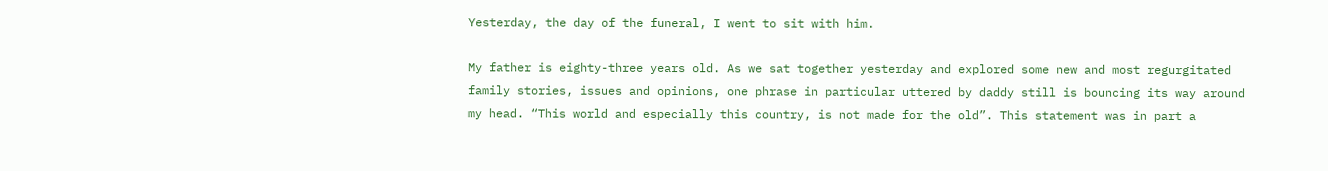Yesterday, the day of the funeral, I went to sit with him.

My father is eighty-three years old. As we sat together yesterday and explored some new and most regurgitated family stories, issues and opinions, one phrase in particular uttered by daddy still is bouncing its way around my head. “This world and especially this country, is not made for the old”. This statement was in part a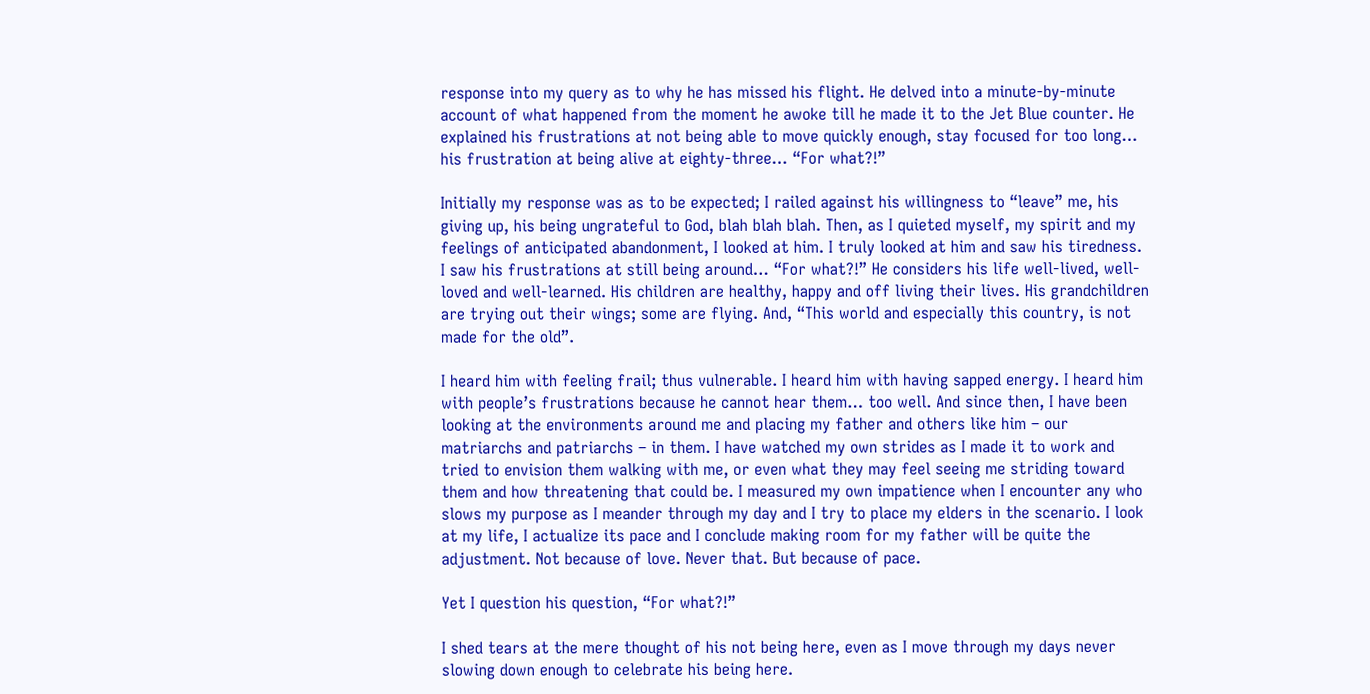response into my query as to why he has missed his flight. He delved into a minute-by-minute account of what happened from the moment he awoke till he made it to the Jet Blue counter. He explained his frustrations at not being able to move quickly enough, stay focused for too long… his frustration at being alive at eighty-three… “For what?!”

Initially my response was as to be expected; I railed against his willingness to “leave” me, his giving up, his being ungrateful to God, blah blah blah. Then, as I quieted myself, my spirit and my feelings of anticipated abandonment, I looked at him. I truly looked at him and saw his tiredness. I saw his frustrations at still being around… “For what?!” He considers his life well-lived, well-loved and well-learned. His children are healthy, happy and off living their lives. His grandchildren are trying out their wings; some are flying. And, “This world and especially this country, is not made for the old”.

I heard him with feeling frail; thus vulnerable. I heard him with having sapped energy. I heard him with people’s frustrations because he cannot hear them… too well. And since then, I have been looking at the environments around me and placing my father and others like him – our matriarchs and patriarchs – in them. I have watched my own strides as I made it to work and tried to envision them walking with me, or even what they may feel seeing me striding toward them and how threatening that could be. I measured my own impatience when I encounter any who slows my purpose as I meander through my day and I try to place my elders in the scenario. I look at my life, I actualize its pace and I conclude making room for my father will be quite the adjustment. Not because of love. Never that. But because of pace.

Yet I question his question, “For what?!”

I shed tears at the mere thought of his not being here, even as I move through my days never slowing down enough to celebrate his being here.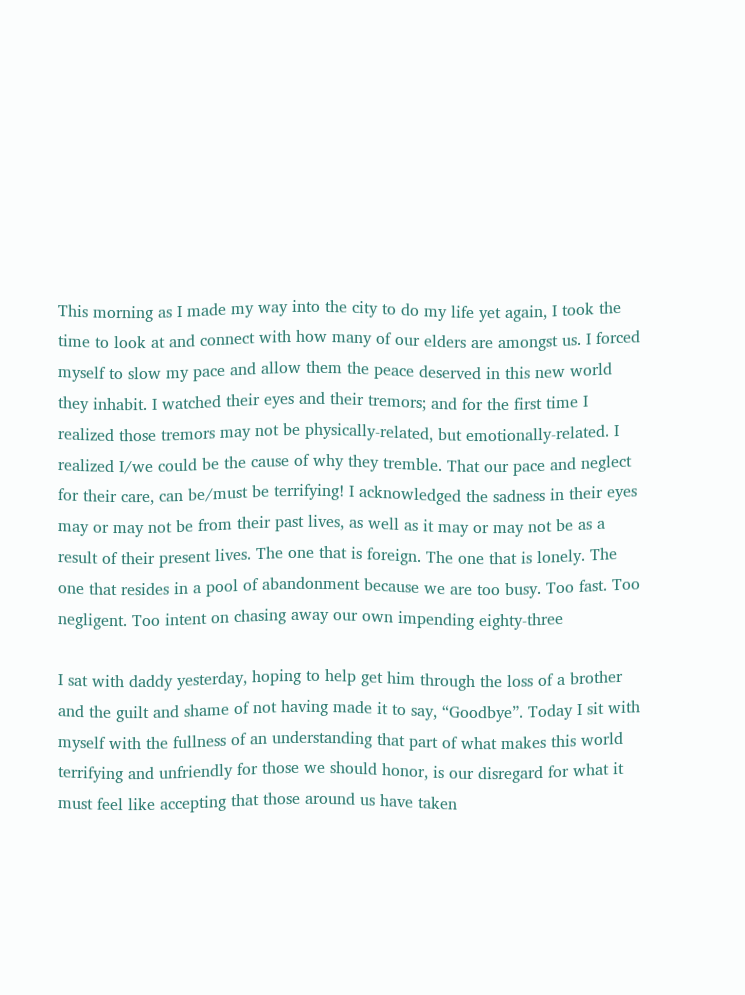This morning as I made my way into the city to do my life yet again, I took the time to look at and connect with how many of our elders are amongst us. I forced myself to slow my pace and allow them the peace deserved in this new world they inhabit. I watched their eyes and their tremors; and for the first time I realized those tremors may not be physically-related, but emotionally-related. I realized I/we could be the cause of why they tremble. That our pace and neglect for their care, can be/must be terrifying! I acknowledged the sadness in their eyes may or may not be from their past lives, as well as it may or may not be as a result of their present lives. The one that is foreign. The one that is lonely. The one that resides in a pool of abandonment because we are too busy. Too fast. Too negligent. Too intent on chasing away our own impending eighty-three

I sat with daddy yesterday, hoping to help get him through the loss of a brother and the guilt and shame of not having made it to say, “Goodbye”. Today I sit with myself with the fullness of an understanding that part of what makes this world terrifying and unfriendly for those we should honor, is our disregard for what it must feel like accepting that those around us have taken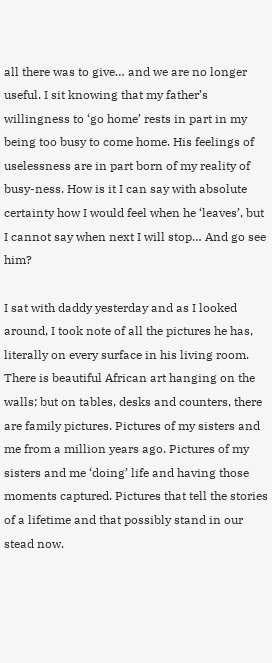all there was to give… and we are no longer useful. I sit knowing that my father’s willingness to ‘go home’ rests in part in my being too busy to come home. His feelings of uselessness are in part born of my reality of busy-ness. How is it I can say with absolute certainty how I would feel when he ‘leaves’, but I cannot say when next I will stop… And go see him?

I sat with daddy yesterday and as I looked around, I took note of all the pictures he has, literally on every surface in his living room. There is beautiful African art hanging on the walls; but on tables, desks and counters, there are family pictures. Pictures of my sisters and me from a million years ago. Pictures of my sisters and me ‘doing’ life and having those moments captured. Pictures that tell the stories of a lifetime and that possibly stand in our stead now.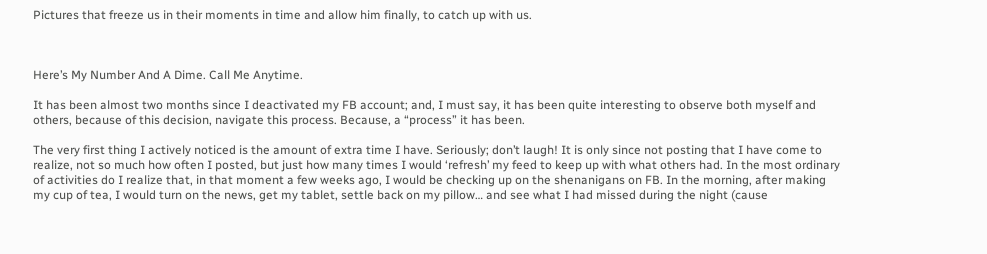Pictures that freeze us in their moments in time and allow him finally, to catch up with us.



Here’s My Number And A Dime. Call Me Anytime.

It has been almost two months since I deactivated my FB account; and, I must say, it has been quite interesting to observe both myself and others, because of this decision, navigate this process. Because, a “process” it has been.

The very first thing I actively noticed is the amount of extra time I have. Seriously; don’t laugh! It is only since not posting that I have come to realize, not so much how often I posted, but just how many times I would ‘refresh’ my feed to keep up with what others had. In the most ordinary of activities do I realize that, in that moment a few weeks ago, I would be checking up on the shenanigans on FB. In the morning, after making my cup of tea, I would turn on the news, get my tablet, settle back on my pillow… and see what I had missed during the night (cause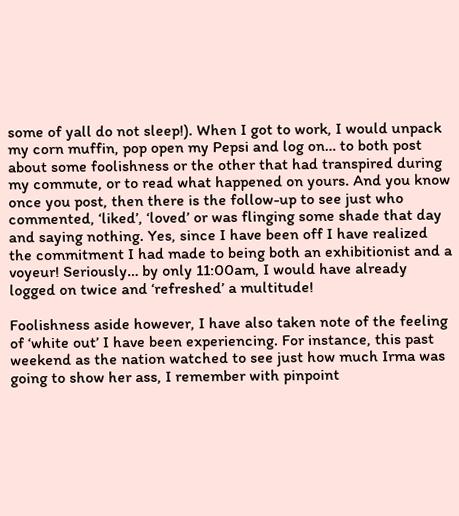some of yall do not sleep!). When I got to work, I would unpack my corn muffin, pop open my Pepsi and log on… to both post about some foolishness or the other that had transpired during my commute, or to read what happened on yours. And you know once you post, then there is the follow-up to see just who commented, ‘liked’, ‘loved’ or was flinging some shade that day and saying nothing. Yes, since I have been off I have realized the commitment I had made to being both an exhibitionist and a voyeur! Seriously… by only 11:00am, I would have already logged on twice and ‘refreshed’ a multitude!

Foolishness aside however, I have also taken note of the feeling of ‘white out’ I have been experiencing. For instance, this past weekend as the nation watched to see just how much Irma was going to show her ass, I remember with pinpoint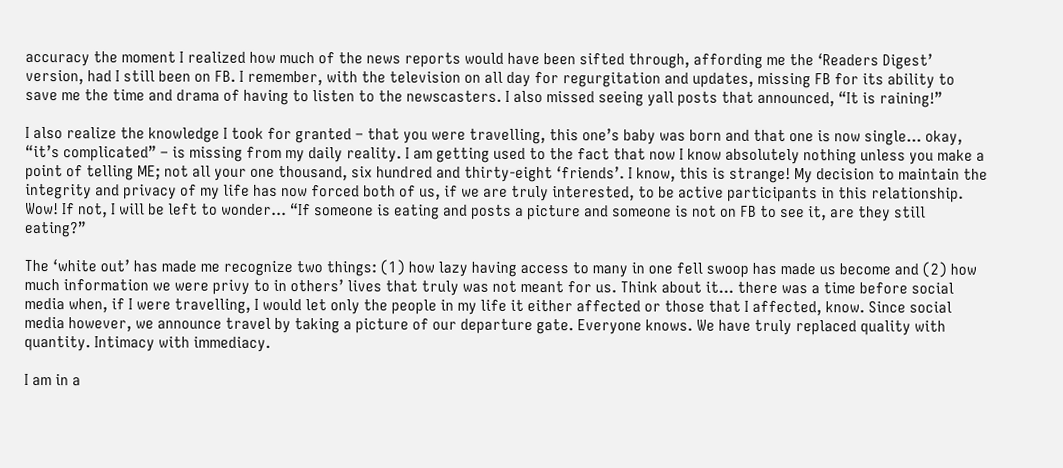accuracy the moment I realized how much of the news reports would have been sifted through, affording me the ‘Readers Digest’ version, had I still been on FB. I remember, with the television on all day for regurgitation and updates, missing FB for its ability to save me the time and drama of having to listen to the newscasters. I also missed seeing yall posts that announced, “It is raining!”

I also realize the knowledge I took for granted – that you were travelling, this one’s baby was born and that one is now single… okay, “it’s complicated” – is missing from my daily reality. I am getting used to the fact that now I know absolutely nothing unless you make a point of telling ME; not all your one thousand, six hundred and thirty-eight ‘friends’. I know, this is strange! My decision to maintain the integrity and privacy of my life has now forced both of us, if we are truly interested, to be active participants in this relationship. Wow! If not, I will be left to wonder… “If someone is eating and posts a picture and someone is not on FB to see it, are they still eating?”

The ‘white out’ has made me recognize two things: (1) how lazy having access to many in one fell swoop has made us become and (2) how much information we were privy to in others’ lives that truly was not meant for us. Think about it… there was a time before social media when, if I were travelling, I would let only the people in my life it either affected or those that I affected, know. Since social media however, we announce travel by taking a picture of our departure gate. Everyone knows. We have truly replaced quality with quantity. Intimacy with immediacy.

I am in a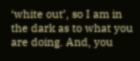‘white out’, so I am in the dark as to what you are doing. And, you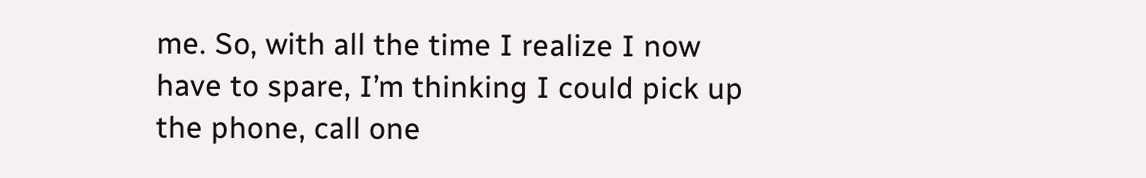me. So, with all the time I realize I now have to spare, I’m thinking I could pick up the phone, call one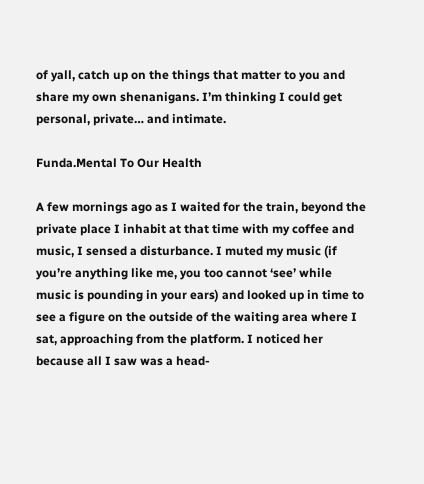of yall, catch up on the things that matter to you and share my own shenanigans. I’m thinking I could get personal, private… and intimate.

Funda.Mental To Our Health

A few mornings ago as I waited for the train, beyond the private place I inhabit at that time with my coffee and music, I sensed a disturbance. I muted my music (if you’re anything like me, you too cannot ‘see’ while music is pounding in your ears) and looked up in time to see a figure on the outside of the waiting area where I sat, approaching from the platform. I noticed her because all I saw was a head-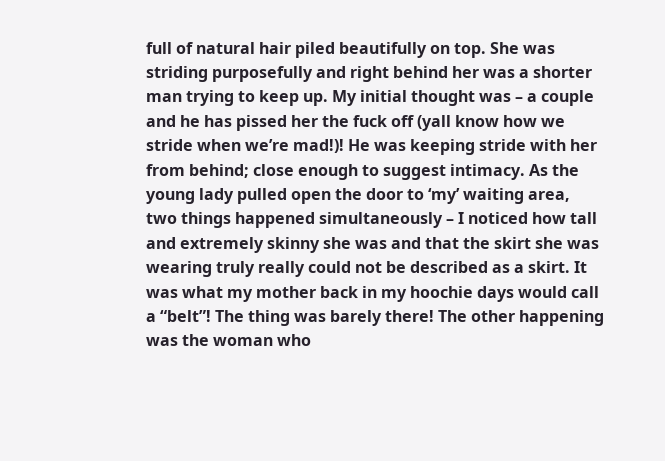full of natural hair piled beautifully on top. She was striding purposefully and right behind her was a shorter man trying to keep up. My initial thought was – a couple and he has pissed her the fuck off (yall know how we stride when we’re mad!)! He was keeping stride with her from behind; close enough to suggest intimacy. As the young lady pulled open the door to ‘my’ waiting area, two things happened simultaneously – I noticed how tall and extremely skinny she was and that the skirt she was wearing truly really could not be described as a skirt. It was what my mother back in my hoochie days would call a “belt”! The thing was barely there! The other happening was the woman who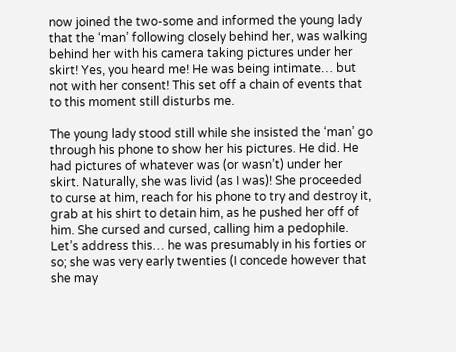now joined the two-some and informed the young lady that the ‘man’ following closely behind her, was walking behind her with his camera taking pictures under her skirt! Yes, you heard me! He was being intimate… but not with her consent! This set off a chain of events that to this moment still disturbs me.

The young lady stood still while she insisted the ‘man’ go through his phone to show her his pictures. He did. He had pictures of whatever was (or wasn’t) under her skirt. Naturally, she was livid (as I was)! She proceeded to curse at him, reach for his phone to try and destroy it, grab at his shirt to detain him, as he pushed her off of him. She cursed and cursed, calling him a pedophile. Let’s address this… he was presumably in his forties or so; she was very early twenties (I concede however that she may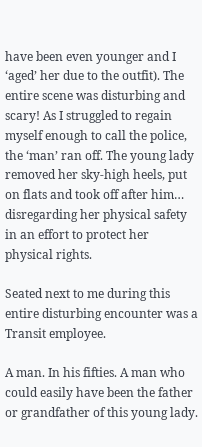have been even younger and I ‘aged’ her due to the outfit). The entire scene was disturbing and scary! As I struggled to regain myself enough to call the police, the ‘man’ ran off. The young lady removed her sky-high heels, put on flats and took off after him… disregarding her physical safety in an effort to protect her physical rights.

Seated next to me during this entire disturbing encounter was a Transit employee.

A man. In his fifties. A man who could easily have been the father or grandfather of this young lady.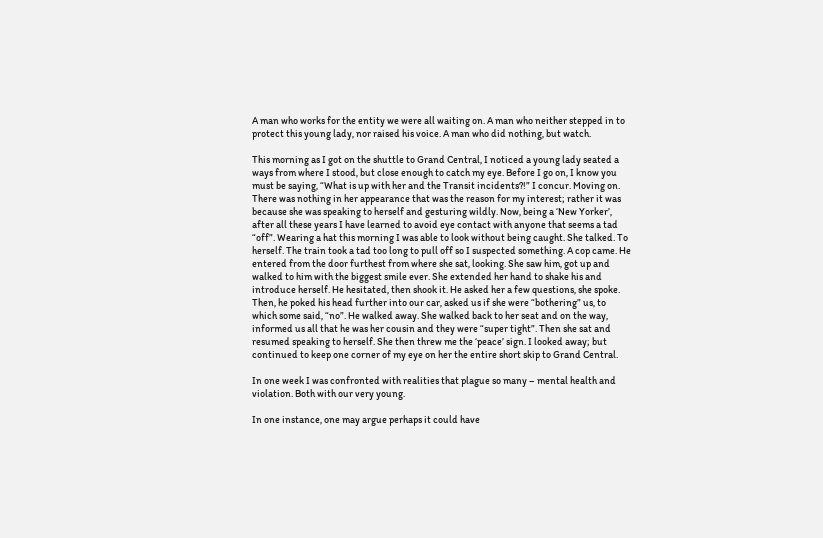A man who works for the entity we were all waiting on. A man who neither stepped in to protect this young lady, nor raised his voice. A man who did nothing, but watch.

This morning as I got on the shuttle to Grand Central, I noticed a young lady seated a ways from where I stood, but close enough to catch my eye. Before I go on, I know you must be saying, “What is up with her and the Transit incidents?!” I concur. Moving on. There was nothing in her appearance that was the reason for my interest; rather it was because she was speaking to herself and gesturing wildly. Now, being a ‘New Yorker’, after all these years I have learned to avoid eye contact with anyone that seems a tad “off”. Wearing a hat this morning I was able to look without being caught. She talked. To herself. The train took a tad too long to pull off so I suspected something. A cop came. He entered from the door furthest from where she sat, looking. She saw him, got up and walked to him with the biggest smile ever. She extended her hand to shake his and introduce herself. He hesitated, then shook it. He asked her a few questions, she spoke. Then, he poked his head further into our car, asked us if she were “bothering” us, to which some said, “no”. He walked away. She walked back to her seat and on the way, informed us all that he was her cousin and they were “super tight”. Then she sat and resumed speaking to herself. She then threw me the ‘peace’ sign. I looked away; but continued to keep one corner of my eye on her the entire short skip to Grand Central.

In one week I was confronted with realities that plague so many – mental health and violation. Both with our very young.

In one instance, one may argue perhaps it could have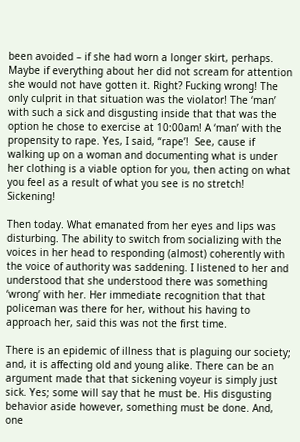been avoided – if she had worn a longer skirt, perhaps. Maybe if everything about her did not scream for attention she would not have gotten it. Right? Fucking wrong! The only culprit in that situation was the violator! The ‘man’ with such a sick and disgusting inside that that was the option he chose to exercise at 10:00am! A ‘man’ with the propensity to rape. Yes, I said, “rape’!  See, cause if walking up on a woman and documenting what is under her clothing is a viable option for you, then acting on what you feel as a result of what you see is no stretch! Sickening!

Then today. What emanated from her eyes and lips was disturbing. The ability to switch from socializing with the voices in her head to responding (almost) coherently with the voice of authority was saddening. I listened to her and understood that she understood there was something ‘wrong’ with her. Her immediate recognition that that policeman was there for her, without his having to approach her, said this was not the first time.

There is an epidemic of illness that is plaguing our society; and, it is affecting old and young alike. There can be an argument made that that sickening voyeur is simply just sick. Yes; some will say that he must be. His disgusting behavior aside however, something must be done. And, one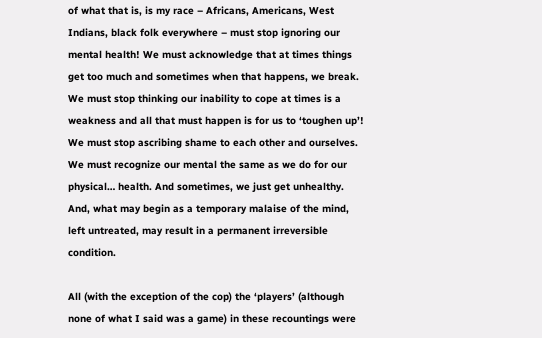of what that is, is my race – Africans, Americans, West Indians, black folk everywhere – must stop ignoring our mental health! We must acknowledge that at times things get too much and sometimes when that happens, we break. We must stop thinking our inability to cope at times is a weakness and all that must happen is for us to ‘toughen up’! We must stop ascribing shame to each other and ourselves. We must recognize our mental the same as we do for our physical… health. And sometimes, we just get unhealthy. And, what may begin as a temporary malaise of the mind, left untreated, may result in a permanent irreversible condition.

All (with the exception of the cop) the ‘players’ (although  none of what I said was a game) in these recountings were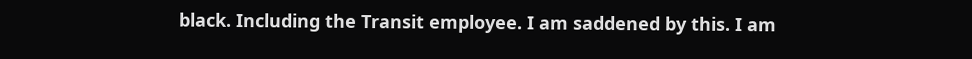black. Including the Transit employee. I am saddened by this. I am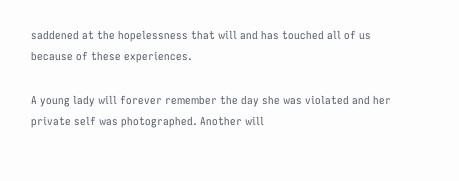saddened at the hopelessness that will and has touched all of us because of these experiences.

A young lady will forever remember the day she was violated and her private self was photographed. Another will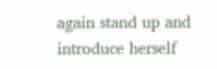again stand up and introduce herself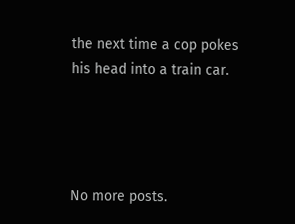the next time a cop pokes his head into a train car.




No more posts.